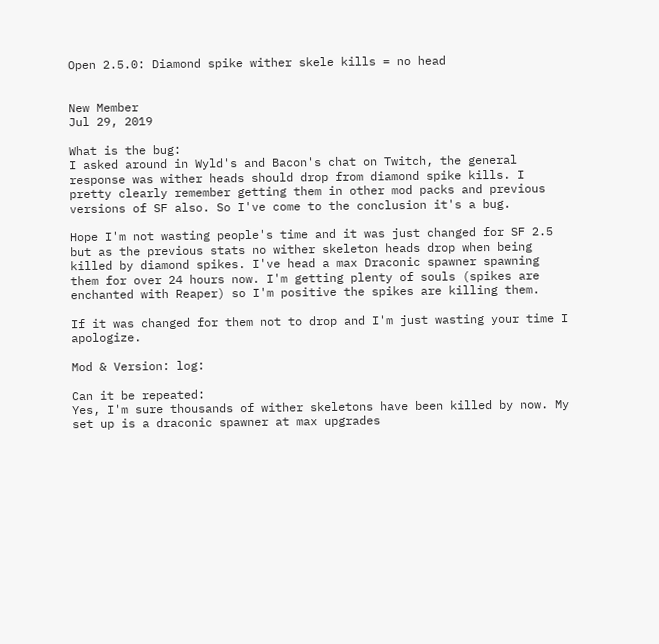Open 2.5.0: Diamond spike wither skele kills = no head


New Member
Jul 29, 2019

What is the bug:
I asked around in Wyld's and Bacon's chat on Twitch, the general response was wither heads should drop from diamond spike kills. I pretty clearly remember getting them in other mod packs and previous versions of SF also. So I've come to the conclusion it's a bug.

Hope I'm not wasting people's time and it was just changed for SF 2.5 but as the previous stats no wither skeleton heads drop when being killed by diamond spikes. I've head a max Draconic spawner spawning them for over 24 hours now. I'm getting plenty of souls (spikes are enchanted with Reaper) so I'm positive the spikes are killing them.

If it was changed for them not to drop and I'm just wasting your time I apologize.

Mod & Version: log:

Can it be repeated:
Yes, I'm sure thousands of wither skeletons have been killed by now. My set up is a draconic spawner at max upgrades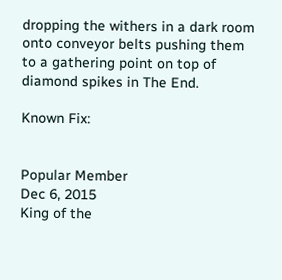dropping the withers in a dark room onto conveyor belts pushing them to a gathering point on top of diamond spikes in The End.

Known Fix:


Popular Member
Dec 6, 2015
King of the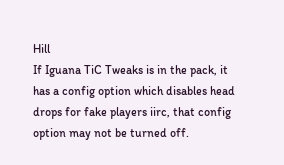Hill
If Iguana TiC Tweaks is in the pack, it has a config option which disables head drops for fake players iirc, that config option may not be turned off.